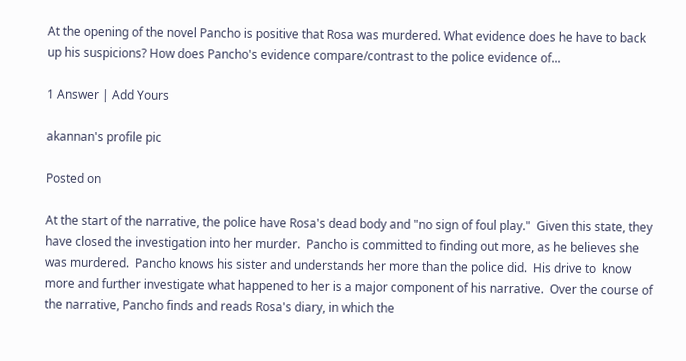At the opening of the novel Pancho is positive that Rosa was murdered. What evidence does he have to back up his suspicions? How does Pancho's evidence compare/contrast to the police evidence of...

1 Answer | Add Yours

akannan's profile pic

Posted on

At the start of the narrative, the police have Rosa's dead body and "no sign of foul play."  Given this state, they have closed the investigation into her murder.  Pancho is committed to finding out more, as he believes she was murdered.  Pancho knows his sister and understands her more than the police did.  His drive to  know more and further investigate what happened to her is a major component of his narrative.  Over the course of the narrative, Pancho finds and reads Rosa's diary, in which the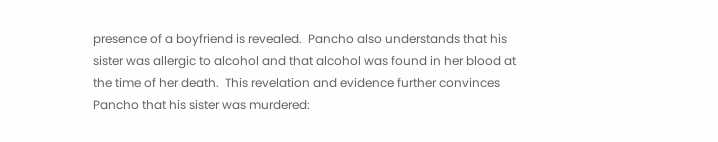presence of a boyfriend is revealed.  Pancho also understands that his sister was allergic to alcohol and that alcohol was found in her blood at the time of her death.  This revelation and evidence further convinces Pancho that his sister was murdered: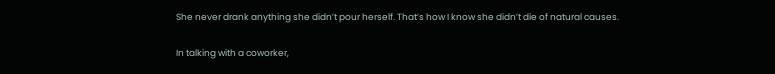She never drank anything she didn’t pour herself. That’s how I know she didn’t die of natural causes.

In talking with a coworker,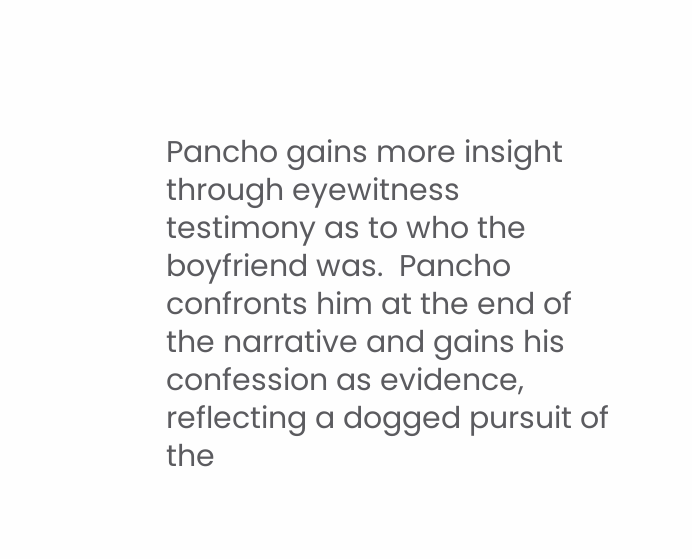Pancho gains more insight through eyewitness testimony as to who the boyfriend was.  Pancho confronts him at the end of the narrative and gains his confession as evidence, reflecting a dogged pursuit of the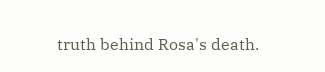truth behind Rosa's death.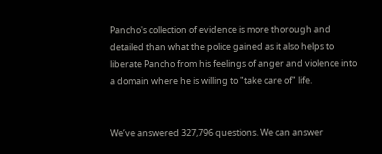Pancho's collection of evidence is more thorough and detailed than what the police gained as it also helps to liberate Pancho from his feelings of anger and violence into a domain where he is willing to "take care of" life.


We’ve answered 327,796 questions. We can answer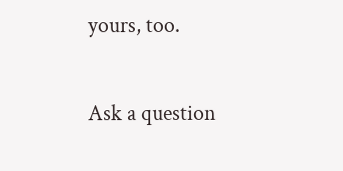yours, too.

Ask a question